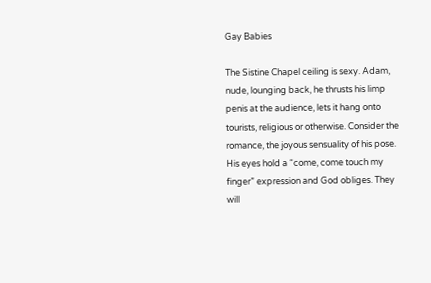Gay Babies

The Sistine Chapel ceiling is sexy. Adam, nude, lounging back, he thrusts his limp penis at the audience, lets it hang onto tourists, religious or otherwise. Consider the romance, the joyous sensuality of his pose. His eyes hold a “come, come touch my finger” expression and God obliges. They will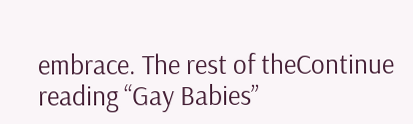embrace. The rest of theContinue reading “Gay Babies”